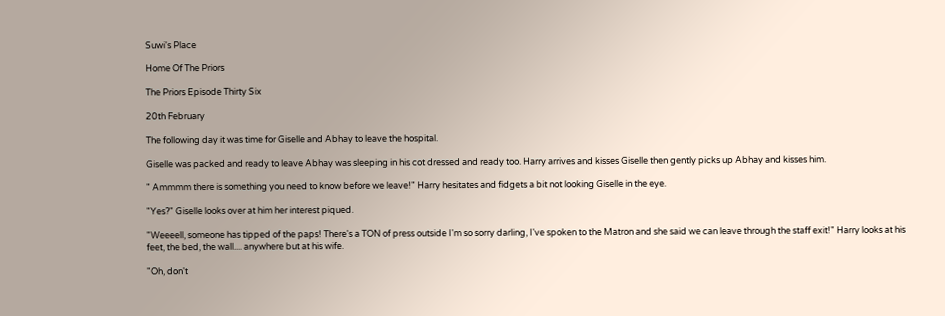Suwi's Place

Home Of The Priors

The Priors Episode Thirty Six

20th February

The following day it was time for Giselle and Abhay to leave the hospital.

Giselle was packed and ready to leave Abhay was sleeping in his cot dressed and ready too. Harry arrives and kisses Giselle then gently picks up Abhay and kisses him.

" Ammmm there is something you need to know before we leave!" Harry hesitates and fidgets a bit not looking Giselle in the eye.

"Yes?" Giselle looks over at him her interest piqued.

"Weeeell, someone has tipped of the paps! There's a TON of press outside I'm so sorry darling, I've spoken to the Matron and she said we can leave through the staff exit!" Harry looks at his feet, the bed, the wall.... anywhere but at his wife.

"Oh, don't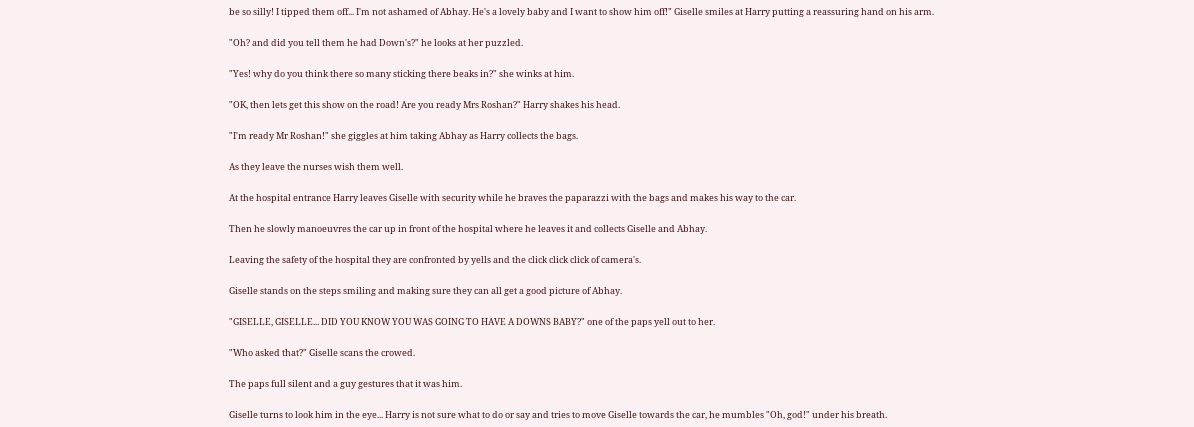be so silly! I tipped them off... I'm not ashamed of Abhay. He's a lovely baby and I want to show him off!" Giselle smiles at Harry putting a reassuring hand on his arm.

"Oh? and did you tell them he had Down's?" he looks at her puzzled.

"Yes! why do you think there so many sticking there beaks in?" she winks at him.

"OK, then lets get this show on the road! Are you ready Mrs Roshan?" Harry shakes his head.

"I'm ready Mr Roshan!" she giggles at him taking Abhay as Harry collects the bags.

As they leave the nurses wish them well.

At the hospital entrance Harry leaves Giselle with security while he braves the paparazzi with the bags and makes his way to the car.

Then he slowly manoeuvres the car up in front of the hospital where he leaves it and collects Giselle and Abhay.

Leaving the safety of the hospital they are confronted by yells and the click click click of camera's.

Giselle stands on the steps smiling and making sure they can all get a good picture of Abhay.

"GISELLE, GISELLE... DID YOU KNOW YOU WAS GOING TO HAVE A DOWNS BABY?" one of the paps yell out to her.

"Who asked that?" Giselle scans the crowed.

The paps full silent and a guy gestures that it was him.

Giselle turns to look him in the eye... Harry is not sure what to do or say and tries to move Giselle towards the car, he mumbles "Oh, god!" under his breath.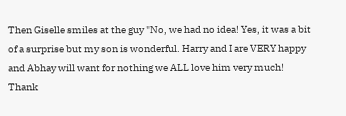Then Giselle smiles at the guy "No, we had no idea! Yes, it was a bit of a surprise but my son is wonderful. Harry and I are VERY happy and Abhay will want for nothing we ALL love him very much! Thank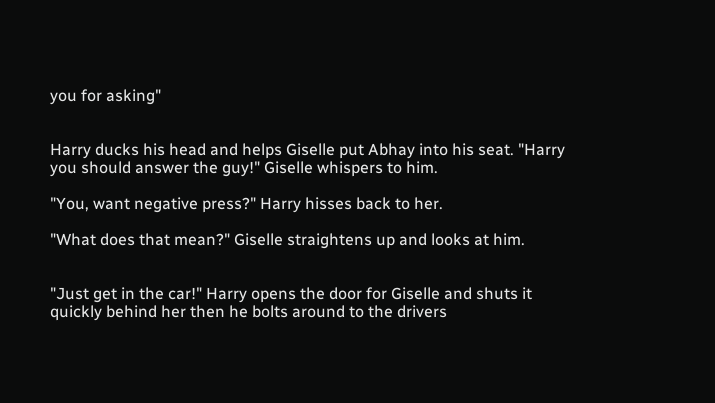you for asking"


Harry ducks his head and helps Giselle put Abhay into his seat. "Harry you should answer the guy!" Giselle whispers to him.

"You, want negative press?" Harry hisses back to her.

"What does that mean?" Giselle straightens up and looks at him.


"Just get in the car!" Harry opens the door for Giselle and shuts it quickly behind her then he bolts around to the drivers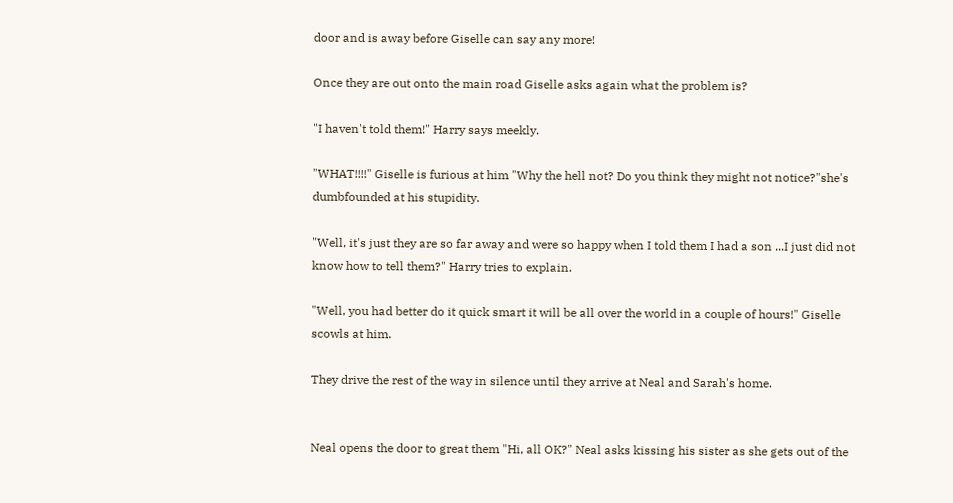door and is away before Giselle can say any more!

Once they are out onto the main road Giselle asks again what the problem is?

"I haven't told them!" Harry says meekly.

"WHAT!!!!" Giselle is furious at him "Why the hell not? Do you think they might not notice?"she's dumbfounded at his stupidity.

"Well, it's just they are so far away and were so happy when I told them I had a son ...I just did not know how to tell them?" Harry tries to explain.

"Well, you had better do it quick smart it will be all over the world in a couple of hours!" Giselle scowls at him.

They drive the rest of the way in silence until they arrive at Neal and Sarah's home.


Neal opens the door to great them "Hi, all OK?" Neal asks kissing his sister as she gets out of the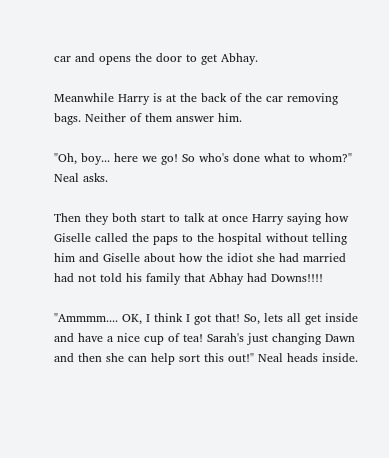car and opens the door to get Abhay.

Meanwhile Harry is at the back of the car removing bags. Neither of them answer him.

"Oh, boy... here we go! So who's done what to whom?" Neal asks.

Then they both start to talk at once Harry saying how Giselle called the paps to the hospital without telling him and Giselle about how the idiot she had married had not told his family that Abhay had Downs!!!!

"Ammmm.... OK, I think I got that! So, lets all get inside and have a nice cup of tea! Sarah's just changing Dawn and then she can help sort this out!" Neal heads inside.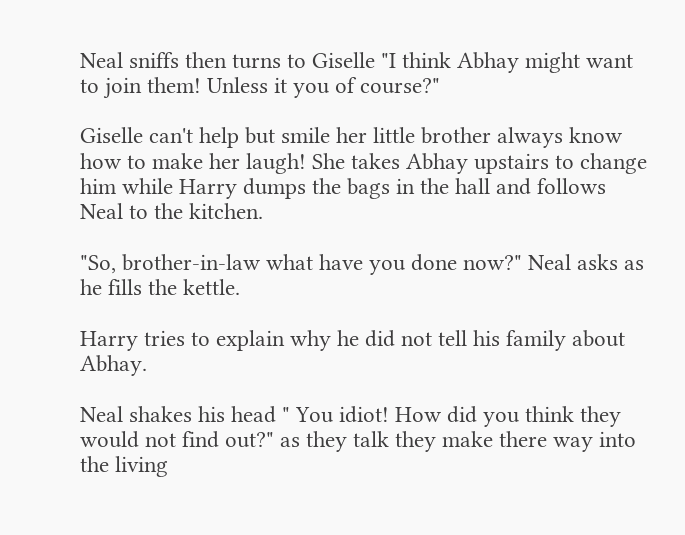Neal sniffs then turns to Giselle "I think Abhay might want to join them! Unless it you of course?"

Giselle can't help but smile her little brother always know how to make her laugh! She takes Abhay upstairs to change him while Harry dumps the bags in the hall and follows Neal to the kitchen.

"So, brother-in-law what have you done now?" Neal asks as he fills the kettle.

Harry tries to explain why he did not tell his family about Abhay.

Neal shakes his head " You idiot! How did you think they would not find out?" as they talk they make there way into the living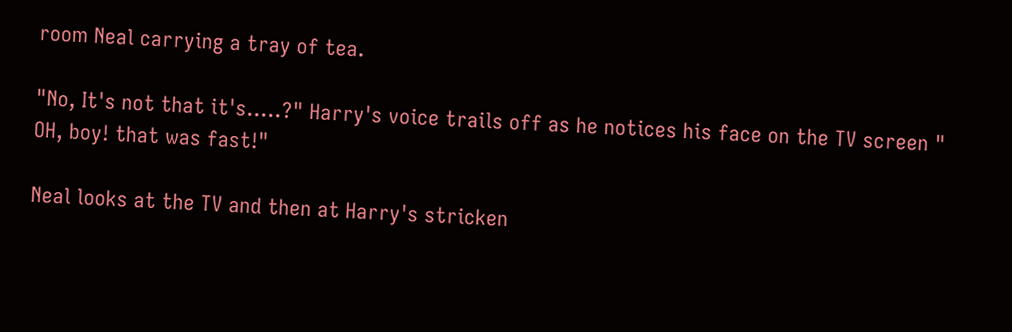room Neal carrying a tray of tea.

"No, It's not that it's.....?" Harry's voice trails off as he notices his face on the TV screen " OH, boy! that was fast!"

Neal looks at the TV and then at Harry's stricken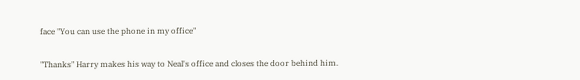face "You can use the phone in my office"

"Thanks" Harry makes his way to Neal's office and closes the door behind him.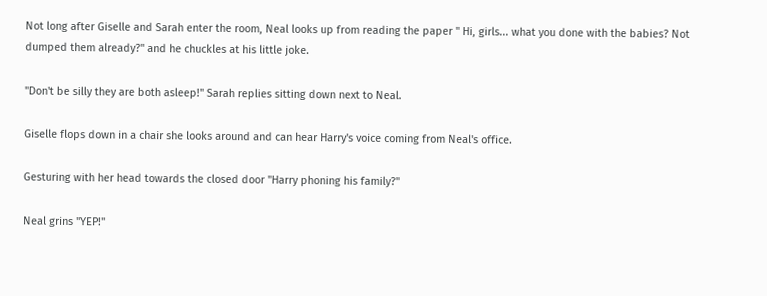Not long after Giselle and Sarah enter the room, Neal looks up from reading the paper " Hi, girls... what you done with the babies? Not dumped them already?" and he chuckles at his little joke.

"Don't be silly they are both asleep!" Sarah replies sitting down next to Neal.

Giselle flops down in a chair she looks around and can hear Harry's voice coming from Neal's office.

Gesturing with her head towards the closed door "Harry phoning his family?"

Neal grins "YEP!"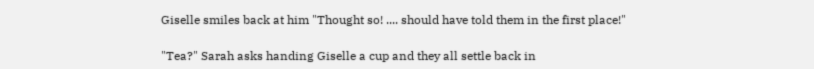Giselle smiles back at him "Thought so! .... should have told them in the first place!"

"Tea?" Sarah asks handing Giselle a cup and they all settle back in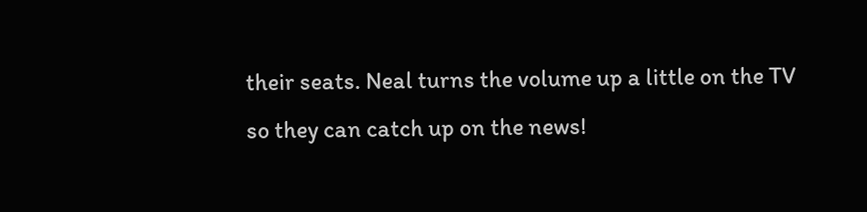their seats. Neal turns the volume up a little on the TV so they can catch up on the news!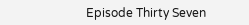Episode Thirty Seven